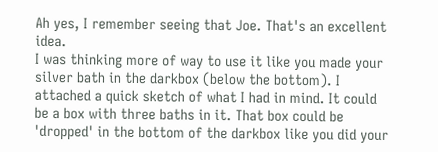Ah yes, I remember seeing that Joe. That's an excellent idea.
I was thinking more of way to use it like you made your silver bath in the darkbox (below the bottom). I attached a quick sketch of what I had in mind. It could be a box with three baths in it. That box could be 'dropped' in the bottom of the darkbox like you did your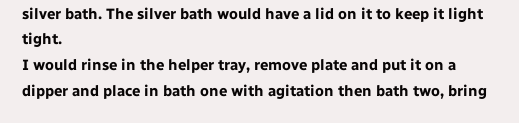silver bath. The silver bath would have a lid on it to keep it light tight.
I would rinse in the helper tray, remove plate and put it on a dipper and place in bath one with agitation then bath two, bring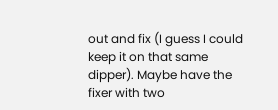out and fix (I guess I could keep it on that same dipper). Maybe have the fixer with two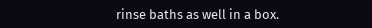rinse baths as well in a box.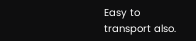Easy to transport also.